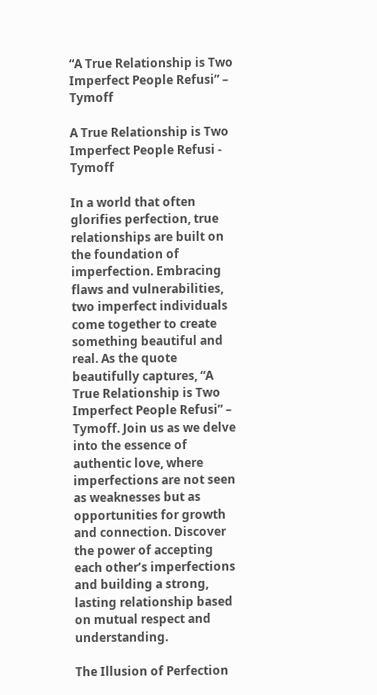“A True Relationship is Two Imperfect People Refusi” – Tymoff

A True Relationship is Two Imperfect People Refusi - Tymoff

In a world that often glorifies perfection, true relationships are built on the foundation of imperfection. Embracing flaws and vulnerabilities, two imperfect individuals come together to create something beautiful and real. As the quote beautifully captures, “A True Relationship is Two Imperfect People Refusi” – Tymoff. Join us as we delve into the essence of authentic love, where imperfections are not seen as weaknesses but as opportunities for growth and connection. Discover the power of accepting each other’s imperfections and building a strong, lasting relationship based on mutual respect and understanding.

The Illusion of Perfection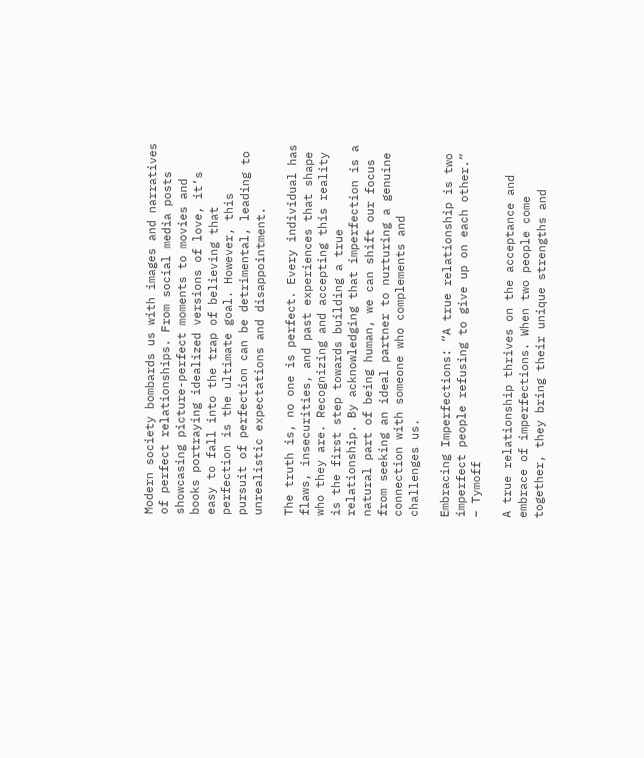Modern society bombards us with images and narratives of perfect relationships. From social media posts showcasing picture-perfect moments to movies and books portraying idealized versions of love, it’s easy to fall into the trap of believing that perfection is the ultimate goal. However, this pursuit of perfection can be detrimental, leading to unrealistic expectations and disappointment.

The truth is, no one is perfect. Every individual has flaws, insecurities, and past experiences that shape who they are. Recognizing and accepting this reality is the first step towards building a true relationship. By acknowledging that imperfection is a natural part of being human, we can shift our focus from seeking an ideal partner to nurturing a genuine connection with someone who complements and challenges us.

Embracing Imperfections: “A true relationship is two imperfect people refusing to give up on each other.” – Tymoff

A true relationship thrives on the acceptance and embrace of imperfections. When two people come together, they bring their unique strengths and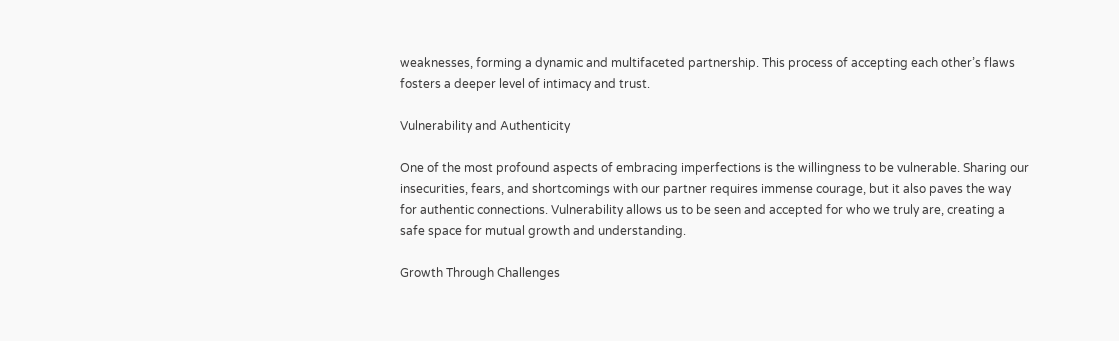weaknesses, forming a dynamic and multifaceted partnership. This process of accepting each other’s flaws fosters a deeper level of intimacy and trust.

Vulnerability and Authenticity

One of the most profound aspects of embracing imperfections is the willingness to be vulnerable. Sharing our insecurities, fears, and shortcomings with our partner requires immense courage, but it also paves the way for authentic connections. Vulnerability allows us to be seen and accepted for who we truly are, creating a safe space for mutual growth and understanding.

Growth Through Challenges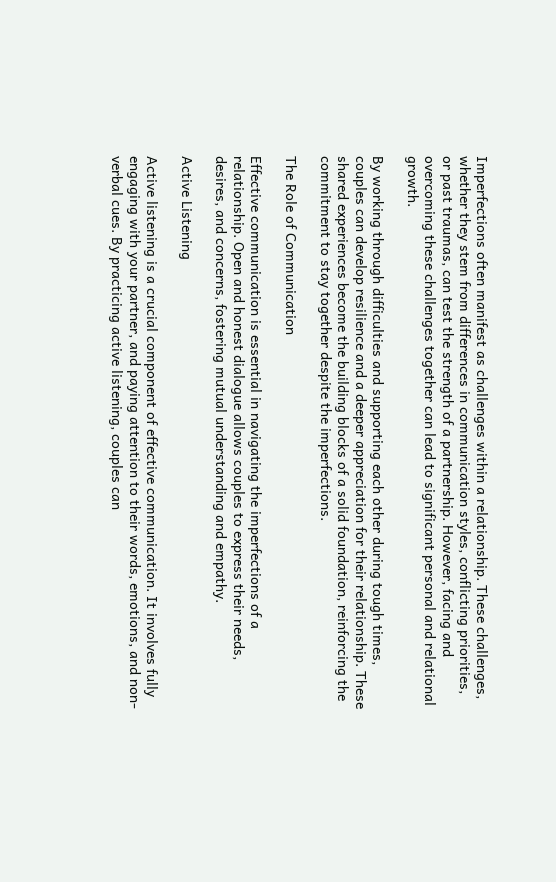Imperfections often manifest as challenges within a relationship. These challenges, whether they stem from differences in communication styles, conflicting priorities, or past traumas, can test the strength of a partnership. However, facing and overcoming these challenges together can lead to significant personal and relational growth.

By working through difficulties and supporting each other during tough times, couples can develop resilience and a deeper appreciation for their relationship. These shared experiences become the building blocks of a solid foundation, reinforcing the commitment to stay together despite the imperfections.

The Role of Communication

Effective communication is essential in navigating the imperfections of a relationship. Open and honest dialogue allows couples to express their needs, desires, and concerns, fostering mutual understanding and empathy.

Active Listening

Active listening is a crucial component of effective communication. It involves fully engaging with your partner, and paying attention to their words, emotions, and non-verbal cues. By practicing active listening, couples can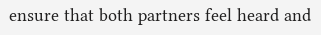ensure that both partners feel heard and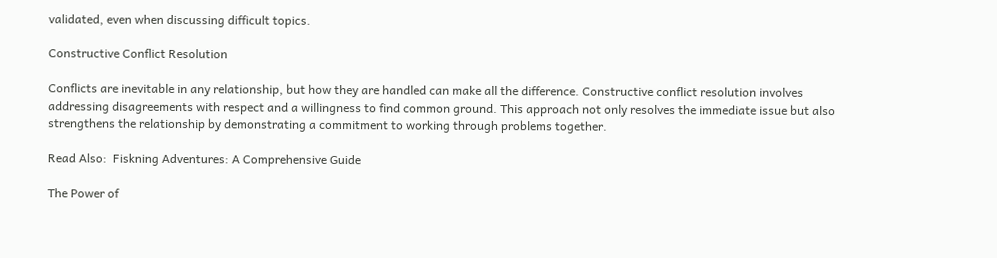validated, even when discussing difficult topics.

Constructive Conflict Resolution

Conflicts are inevitable in any relationship, but how they are handled can make all the difference. Constructive conflict resolution involves addressing disagreements with respect and a willingness to find common ground. This approach not only resolves the immediate issue but also strengthens the relationship by demonstrating a commitment to working through problems together.

Read Also:  Fiskning Adventures: A Comprehensive Guide

The Power of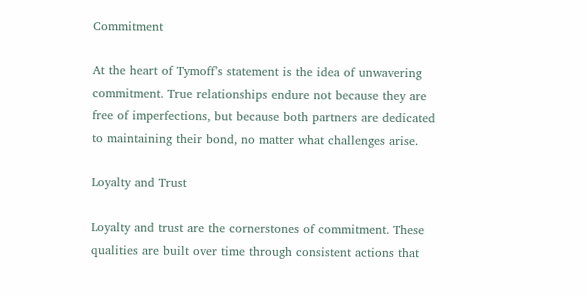Commitment

At the heart of Tymoff’s statement is the idea of unwavering commitment. True relationships endure not because they are free of imperfections, but because both partners are dedicated to maintaining their bond, no matter what challenges arise.

Loyalty and Trust

Loyalty and trust are the cornerstones of commitment. These qualities are built over time through consistent actions that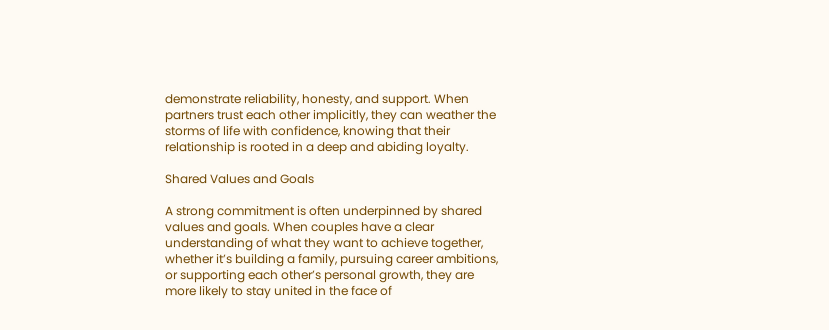demonstrate reliability, honesty, and support. When partners trust each other implicitly, they can weather the storms of life with confidence, knowing that their relationship is rooted in a deep and abiding loyalty.

Shared Values and Goals

A strong commitment is often underpinned by shared values and goals. When couples have a clear understanding of what they want to achieve together, whether it’s building a family, pursuing career ambitions, or supporting each other’s personal growth, they are more likely to stay united in the face of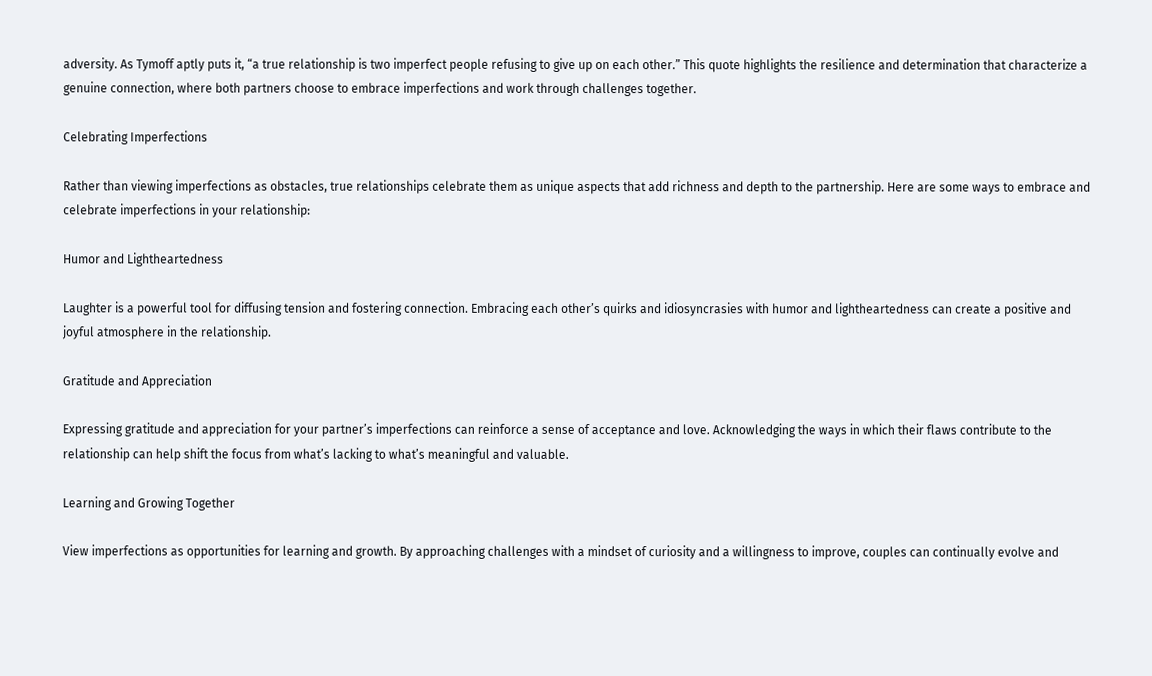adversity. As Tymoff aptly puts it, “a true relationship is two imperfect people refusing to give up on each other.” This quote highlights the resilience and determination that characterize a genuine connection, where both partners choose to embrace imperfections and work through challenges together.

Celebrating Imperfections

Rather than viewing imperfections as obstacles, true relationships celebrate them as unique aspects that add richness and depth to the partnership. Here are some ways to embrace and celebrate imperfections in your relationship:

Humor and Lightheartedness

Laughter is a powerful tool for diffusing tension and fostering connection. Embracing each other’s quirks and idiosyncrasies with humor and lightheartedness can create a positive and joyful atmosphere in the relationship.

Gratitude and Appreciation

Expressing gratitude and appreciation for your partner’s imperfections can reinforce a sense of acceptance and love. Acknowledging the ways in which their flaws contribute to the relationship can help shift the focus from what’s lacking to what’s meaningful and valuable.

Learning and Growing Together

View imperfections as opportunities for learning and growth. By approaching challenges with a mindset of curiosity and a willingness to improve, couples can continually evolve and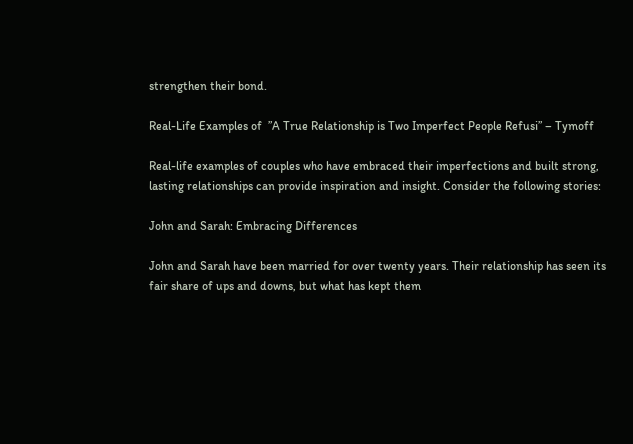strengthen their bond.

Real-Life Examples of  ”A True Relationship is Two Imperfect People Refusi” – Tymoff

Real-life examples of couples who have embraced their imperfections and built strong, lasting relationships can provide inspiration and insight. Consider the following stories:

John and Sarah: Embracing Differences

John and Sarah have been married for over twenty years. Their relationship has seen its fair share of ups and downs, but what has kept them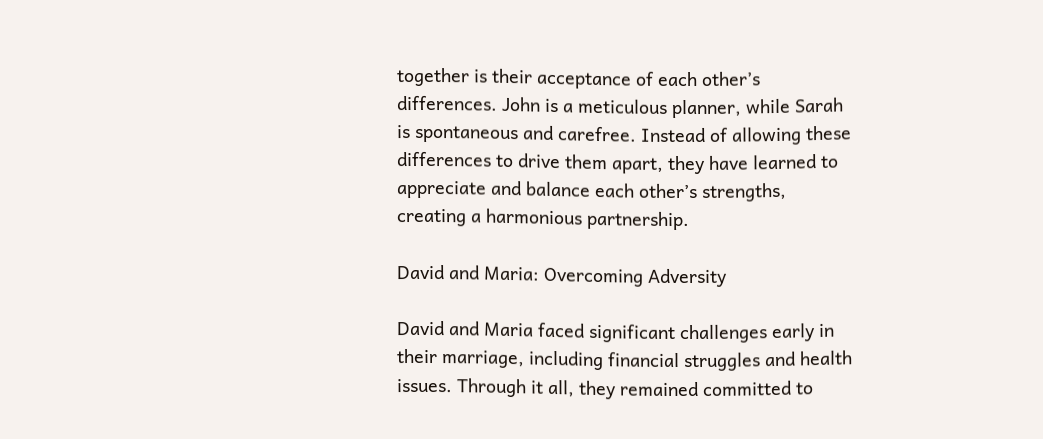together is their acceptance of each other’s differences. John is a meticulous planner, while Sarah is spontaneous and carefree. Instead of allowing these differences to drive them apart, they have learned to appreciate and balance each other’s strengths, creating a harmonious partnership.

David and Maria: Overcoming Adversity

David and Maria faced significant challenges early in their marriage, including financial struggles and health issues. Through it all, they remained committed to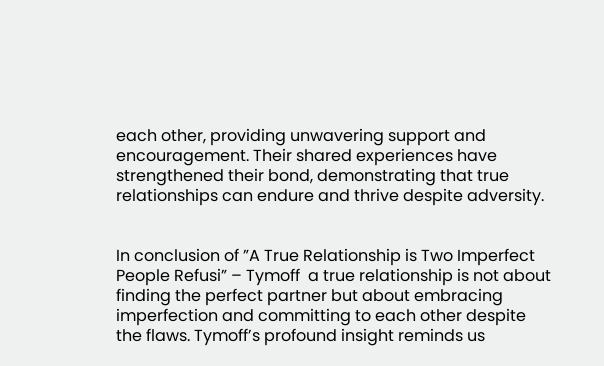each other, providing unwavering support and encouragement. Their shared experiences have strengthened their bond, demonstrating that true relationships can endure and thrive despite adversity.


In conclusion of ”A True Relationship is Two Imperfect People Refusi” – Tymoff  a true relationship is not about finding the perfect partner but about embracing imperfection and committing to each other despite the flaws. Tymoff’s profound insight reminds us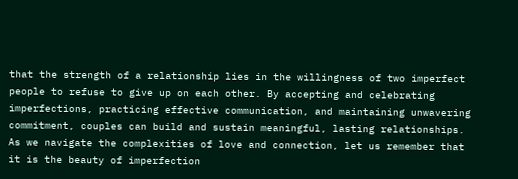that the strength of a relationship lies in the willingness of two imperfect people to refuse to give up on each other. By accepting and celebrating imperfections, practicing effective communication, and maintaining unwavering commitment, couples can build and sustain meaningful, lasting relationships. As we navigate the complexities of love and connection, let us remember that it is the beauty of imperfection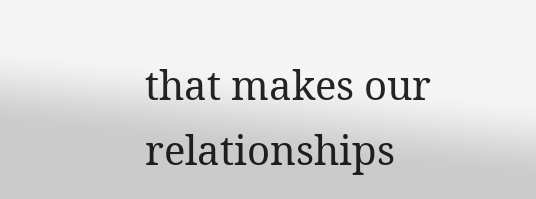that makes our relationships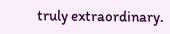truly extraordinary.